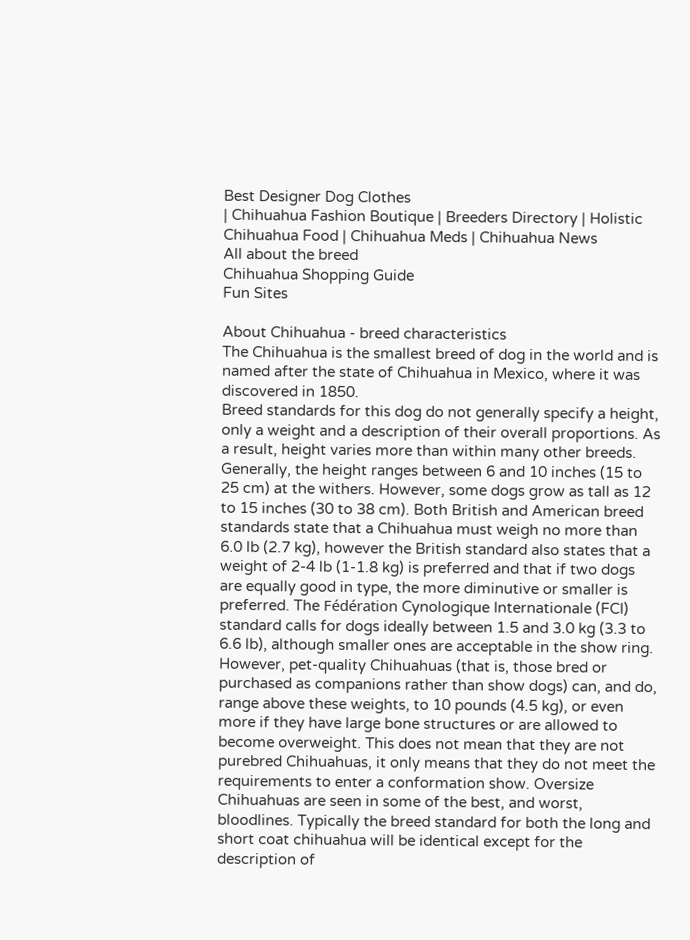Best Designer Dog Clothes
| Chihuahua Fashion Boutique | Breeders Directory | Holistic Chihuahua Food | Chihuahua Meds | Chihuahua News
All about the breed
Chihuahua Shopping Guide
Fun Sites

About Chihuahua - breed characteristics
The Chihuahua is the smallest breed of dog in the world and is named after the state of Chihuahua in Mexico, where it was discovered in 1850.
Breed standards for this dog do not generally specify a height, only a weight and a description of their overall proportions. As a result, height varies more than within many other breeds. Generally, the height ranges between 6 and 10 inches (15 to 25 cm) at the withers. However, some dogs grow as tall as 12 to 15 inches (30 to 38 cm). Both British and American breed standards state that a Chihuahua must weigh no more than 6.0 lb (2.7 kg), however the British standard also states that a weight of 2-4 lb (1-1.8 kg) is preferred and that if two dogs are equally good in type, the more diminutive or smaller is preferred. The Fédération Cynologique Internationale (FCI) standard calls for dogs ideally between 1.5 and 3.0 kg (3.3 to 6.6 lb), although smaller ones are acceptable in the show ring. However, pet-quality Chihuahuas (that is, those bred or purchased as companions rather than show dogs) can, and do, range above these weights, to 10 pounds (4.5 kg), or even more if they have large bone structures or are allowed to become overweight. This does not mean that they are not purebred Chihuahuas, it only means that they do not meet the requirements to enter a conformation show. Oversize Chihuahuas are seen in some of the best, and worst, bloodlines. Typically the breed standard for both the long and short coat chihuahua will be identical except for the description of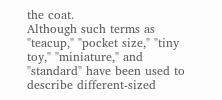the coat.
Although such terms as "teacup," "pocket size," "tiny toy," "miniature," and "standard" have been used to describe different-sized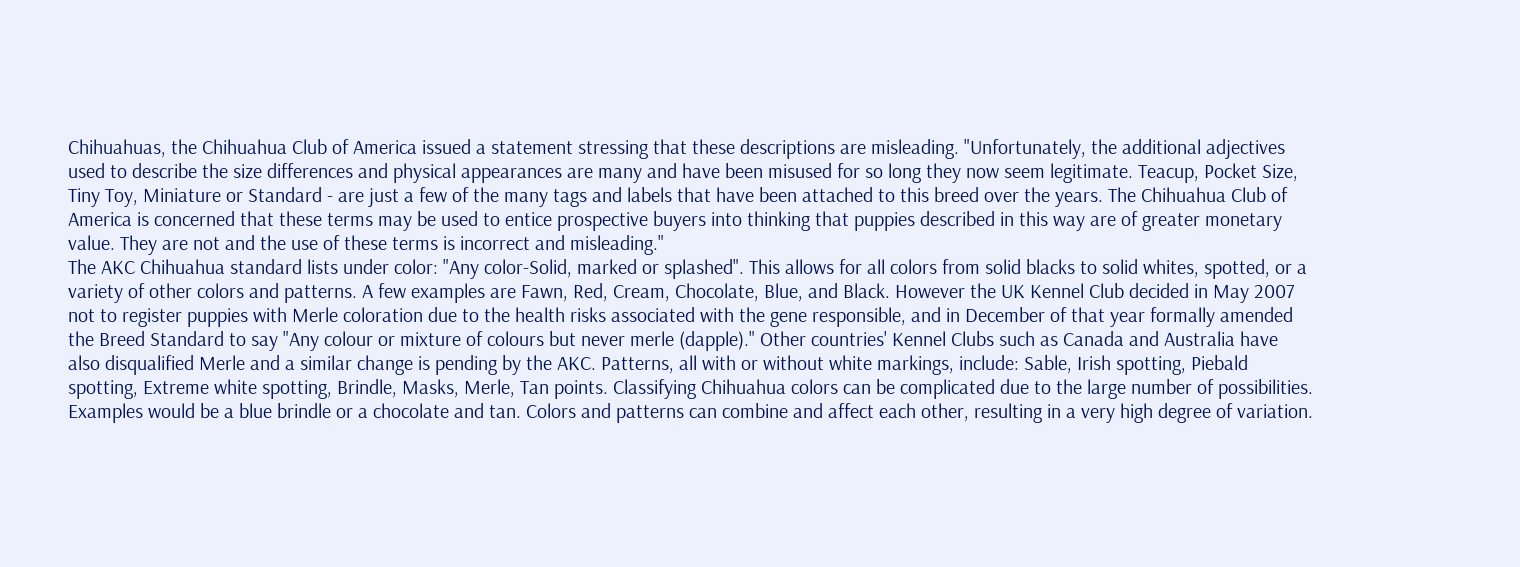Chihuahuas, the Chihuahua Club of America issued a statement stressing that these descriptions are misleading. "Unfortunately, the additional adjectives used to describe the size differences and physical appearances are many and have been misused for so long they now seem legitimate. Teacup, Pocket Size, Tiny Toy, Miniature or Standard - are just a few of the many tags and labels that have been attached to this breed over the years. The Chihuahua Club of America is concerned that these terms may be used to entice prospective buyers into thinking that puppies described in this way are of greater monetary value. They are not and the use of these terms is incorrect and misleading."
The AKC Chihuahua standard lists under color: "Any color-Solid, marked or splashed". This allows for all colors from solid blacks to solid whites, spotted, or a variety of other colors and patterns. A few examples are Fawn, Red, Cream, Chocolate, Blue, and Black. However the UK Kennel Club decided in May 2007 not to register puppies with Merle coloration due to the health risks associated with the gene responsible, and in December of that year formally amended the Breed Standard to say "Any colour or mixture of colours but never merle (dapple)." Other countries' Kennel Clubs such as Canada and Australia have also disqualified Merle and a similar change is pending by the AKC. Patterns, all with or without white markings, include: Sable, Irish spotting, Piebald spotting, Extreme white spotting, Brindle, Masks, Merle, Tan points. Classifying Chihuahua colors can be complicated due to the large number of possibilities. Examples would be a blue brindle or a chocolate and tan. Colors and patterns can combine and affect each other, resulting in a very high degree of variation.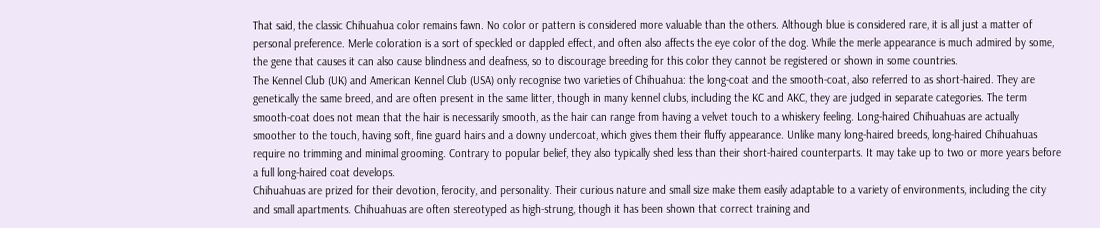That said, the classic Chihuahua color remains fawn. No color or pattern is considered more valuable than the others. Although blue is considered rare, it is all just a matter of personal preference. Merle coloration is a sort of speckled or dappled effect, and often also affects the eye color of the dog. While the merle appearance is much admired by some, the gene that causes it can also cause blindness and deafness, so to discourage breeding for this color they cannot be registered or shown in some countries.
The Kennel Club (UK) and American Kennel Club (USA) only recognise two varieties of Chihuahua: the long-coat and the smooth-coat, also referred to as short-haired. They are genetically the same breed, and are often present in the same litter, though in many kennel clubs, including the KC and AKC, they are judged in separate categories. The term smooth-coat does not mean that the hair is necessarily smooth, as the hair can range from having a velvet touch to a whiskery feeling. Long-haired Chihuahuas are actually smoother to the touch, having soft, fine guard hairs and a downy undercoat, which gives them their fluffy appearance. Unlike many long-haired breeds, long-haired Chihuahuas require no trimming and minimal grooming. Contrary to popular belief, they also typically shed less than their short-haired counterparts. It may take up to two or more years before a full long-haired coat develops.
Chihuahuas are prized for their devotion, ferocity, and personality. Their curious nature and small size make them easily adaptable to a variety of environments, including the city and small apartments. Chihuahuas are often stereotyped as high-strung, though it has been shown that correct training and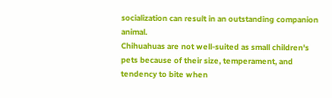socialization can result in an outstanding companion animal.
Chihuahuas are not well-suited as small children's pets because of their size, temperament, and tendency to bite when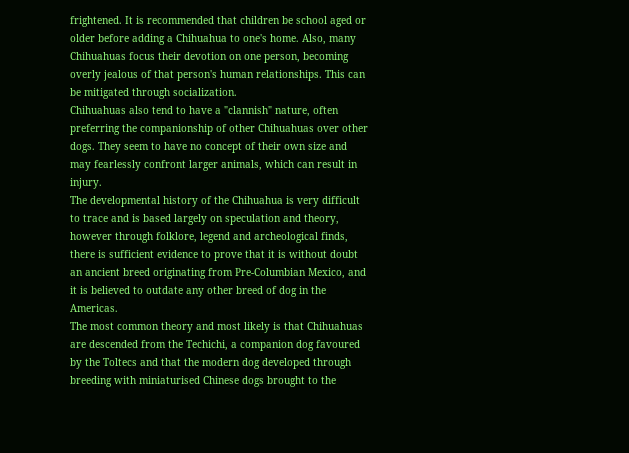frightened. It is recommended that children be school aged or older before adding a Chihuahua to one's home. Also, many Chihuahuas focus their devotion on one person, becoming overly jealous of that person's human relationships. This can be mitigated through socialization.
Chihuahuas also tend to have a "clannish" nature, often preferring the companionship of other Chihuahuas over other dogs. They seem to have no concept of their own size and may fearlessly confront larger animals, which can result in injury.
The developmental history of the Chihuahua is very difficult to trace and is based largely on speculation and theory, however through folklore, legend and archeological finds, there is sufficient evidence to prove that it is without doubt an ancient breed originating from Pre-Columbian Mexico, and it is believed to outdate any other breed of dog in the Americas.
The most common theory and most likely is that Chihuahuas are descended from the Techichi, a companion dog favoured by the Toltecs and that the modern dog developed through breeding with miniaturised Chinese dogs brought to the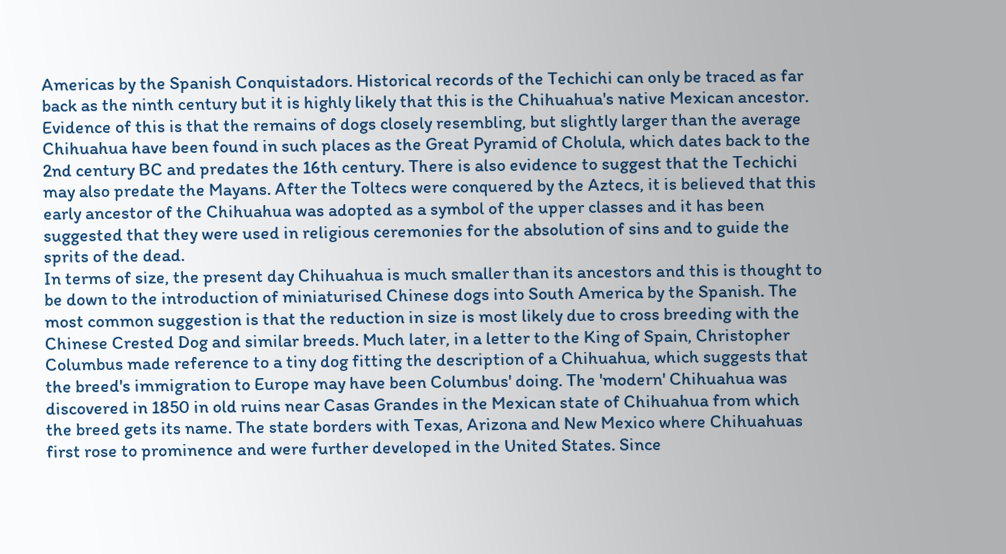Americas by the Spanish Conquistadors. Historical records of the Techichi can only be traced as far back as the ninth century but it is highly likely that this is the Chihuahua's native Mexican ancestor. Evidence of this is that the remains of dogs closely resembling, but slightly larger than the average Chihuahua have been found in such places as the Great Pyramid of Cholula, which dates back to the 2nd century BC and predates the 16th century. There is also evidence to suggest that the Techichi may also predate the Mayans. After the Toltecs were conquered by the Aztecs, it is believed that this early ancestor of the Chihuahua was adopted as a symbol of the upper classes and it has been suggested that they were used in religious ceremonies for the absolution of sins and to guide the sprits of the dead.
In terms of size, the present day Chihuahua is much smaller than its ancestors and this is thought to be down to the introduction of miniaturised Chinese dogs into South America by the Spanish. The most common suggestion is that the reduction in size is most likely due to cross breeding with the Chinese Crested Dog and similar breeds. Much later, in a letter to the King of Spain, Christopher Columbus made reference to a tiny dog fitting the description of a Chihuahua, which suggests that the breed's immigration to Europe may have been Columbus' doing. The 'modern' Chihuahua was discovered in 1850 in old ruins near Casas Grandes in the Mexican state of Chihuahua from which the breed gets its name. The state borders with Texas, Arizona and New Mexico where Chihuahuas first rose to prominence and were further developed in the United States. Since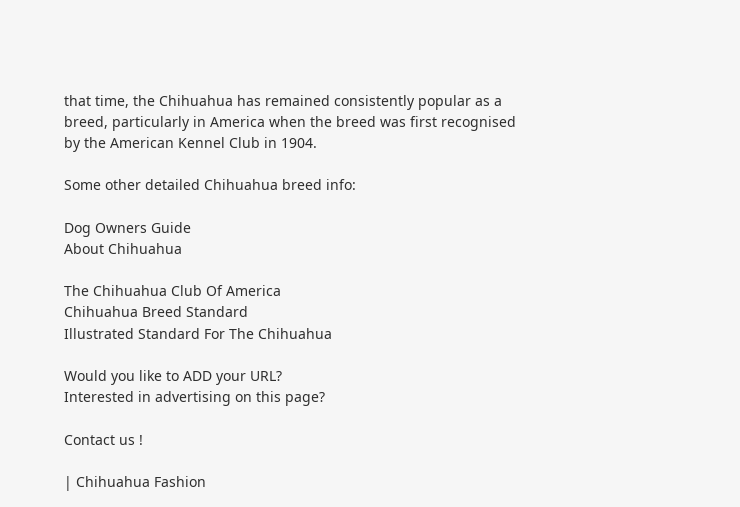that time, the Chihuahua has remained consistently popular as a breed, particularly in America when the breed was first recognised by the American Kennel Club in 1904.

Some other detailed Chihuahua breed info:

Dog Owners Guide
About Chihuahua

The Chihuahua Club Of America
Chihuahua Breed Standard
Illustrated Standard For The Chihuahua

Would you like to ADD your URL?
Interested in advertising on this page?

Contact us !

| Chihuahua Fashion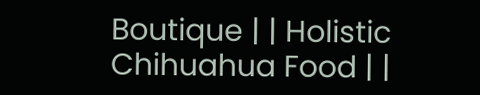Boutique | | Holistic Chihuahua Food | |